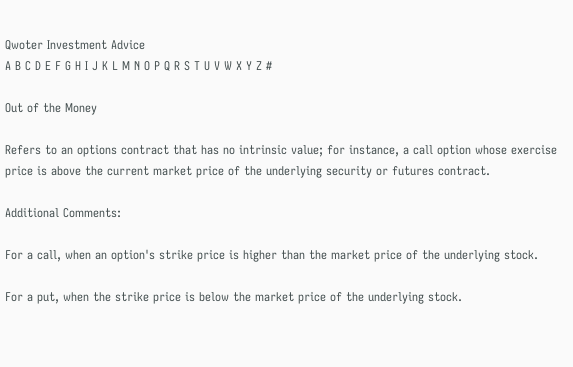Qwoter Investment Advice
A B C D E F G H I J K L M N O P Q R S T U V W X Y Z #

Out of the Money

Refers to an options contract that has no intrinsic value; for instance, a call option whose exercise price is above the current market price of the underlying security or futures contract.

Additional Comments:

For a call, when an option's strike price is higher than the market price of the underlying stock.

For a put, when the strike price is below the market price of the underlying stock.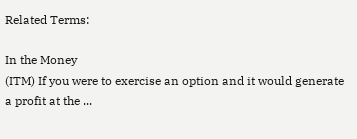Related Terms:

In the Money
(ITM) If you were to exercise an option and it would generate a profit at the ...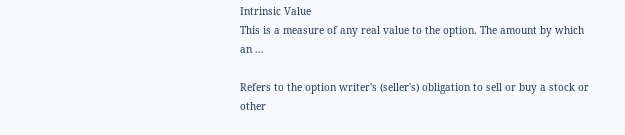Intrinsic Value
This is a measure of any real value to the option. The amount by which an ...

Refers to the option writer's (seller's) obligation to sell or buy a stock or other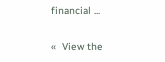financial ...

«  View the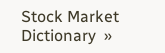Stock Market Dictionary  »